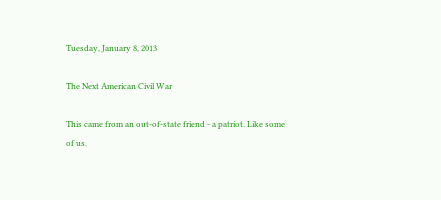Tuesday, January 8, 2013

The Next American Civil War

This came from an out-of-state friend - a patriot. Like some of us.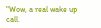"Wow, a real wake up call.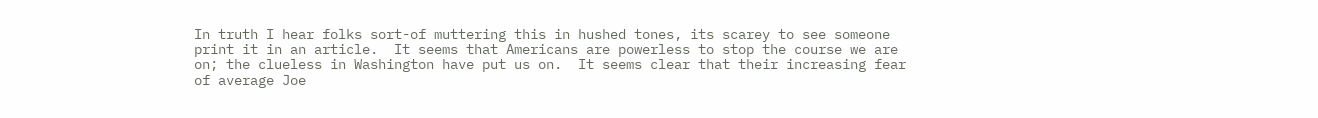In truth I hear folks sort-of muttering this in hushed tones, its scarey to see someone print it in an article.  It seems that Americans are powerless to stop the course we are on; the clueless in Washington have put us on.  It seems clear that their increasing fear of average Joe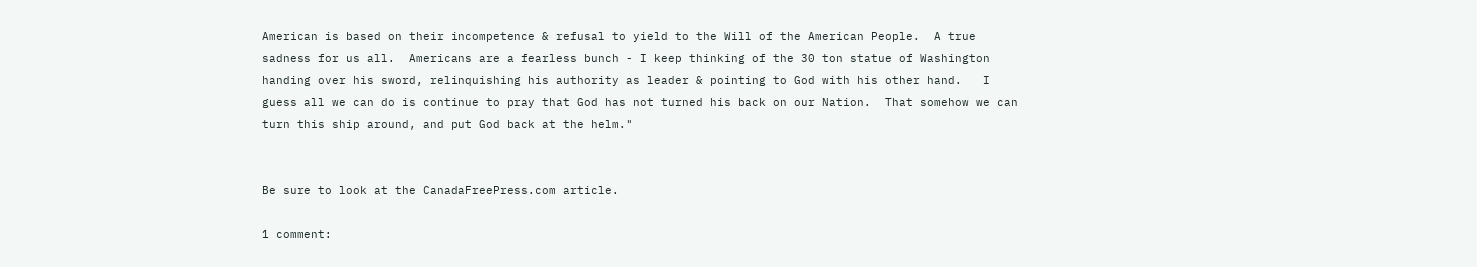American is based on their incompetence & refusal to yield to the Will of the American People.  A true sadness for us all.  Americans are a fearless bunch - I keep thinking of the 30 ton statue of Washington handing over his sword, relinquishing his authority as leader & pointing to God with his other hand.   I guess all we can do is continue to pray that God has not turned his back on our Nation.  That somehow we can turn this ship around, and put God back at the helm."


Be sure to look at the CanadaFreePress.com article.

1 comment: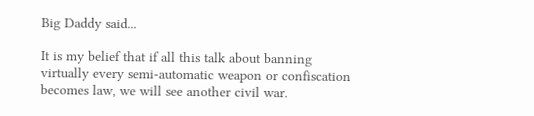Big Daddy said...

It is my belief that if all this talk about banning virtually every semi-automatic weapon or confiscation becomes law, we will see another civil war.